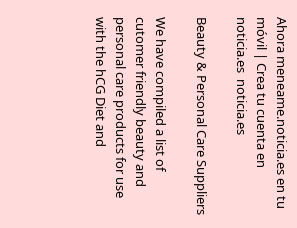Ahora meneame.noticia.es en tu móvil | Crea tu cuenta en noticia.es  noticia.es

Beauty & Personal Care Suppliers

We have compiled a list of cutomer friendly beauty and personal care products for use with the hCG Diet and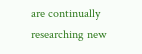are continually researching new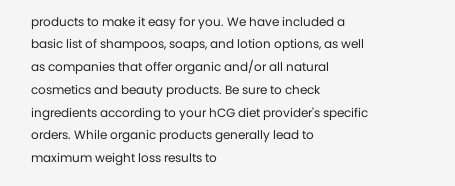products to make it easy for you. We have included a basic list of shampoos, soaps, and lotion options, as well as companies that offer organic and/or all natural cosmetics and beauty products. Be sure to check ingredients according to your hCG diet provider's specific orders. While organic products generally lead to maximum weight loss results to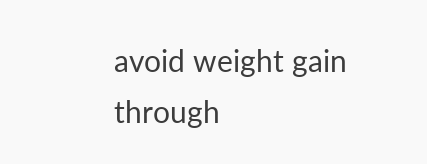avoid weight gain through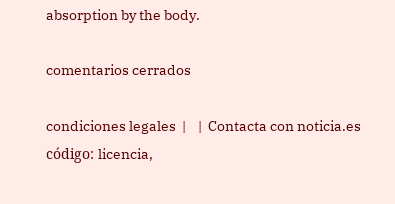absorption by the body.

comentarios cerrados

condiciones legales  |    |  Contacta con noticia.es
código: licencia,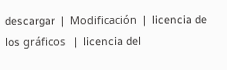descargar  |  Modificación  |  licencia de los gráficos   |  licencia del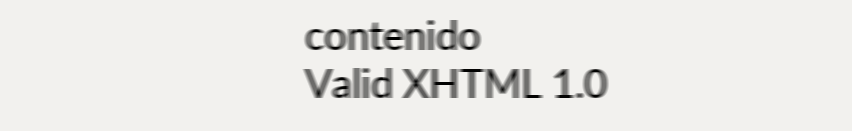contenido
Valid XHTML 1.0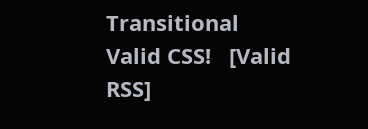Transitional    Valid CSS!   [Valid RSS]